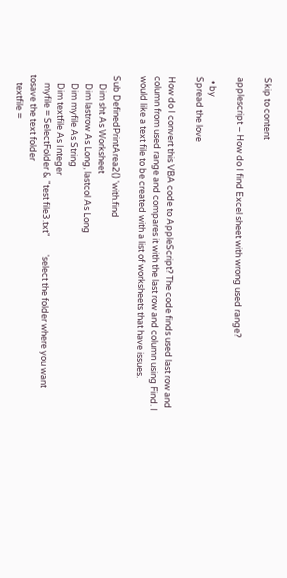Skip to content

applescript – How do I find Excel sheet with wrong used range?

  • by
Spread the love

How do I convert this VBA code to AppleScript? The code finds used last row and column from used range and compares it with the last row and column using Find. I would like a text file to be created with a list of worksheets that have issues.

Sub DefinedPrintArea2() 'with.find
    Dim sht As Worksheet
    Dim lastrow As Long, lastcol As Long
    Dim myfile As String
    Dim textfile As Integer
    myfile = SelectFolder & "test file3.txt"         'select the folder where you want tosave the text folder
    textfile =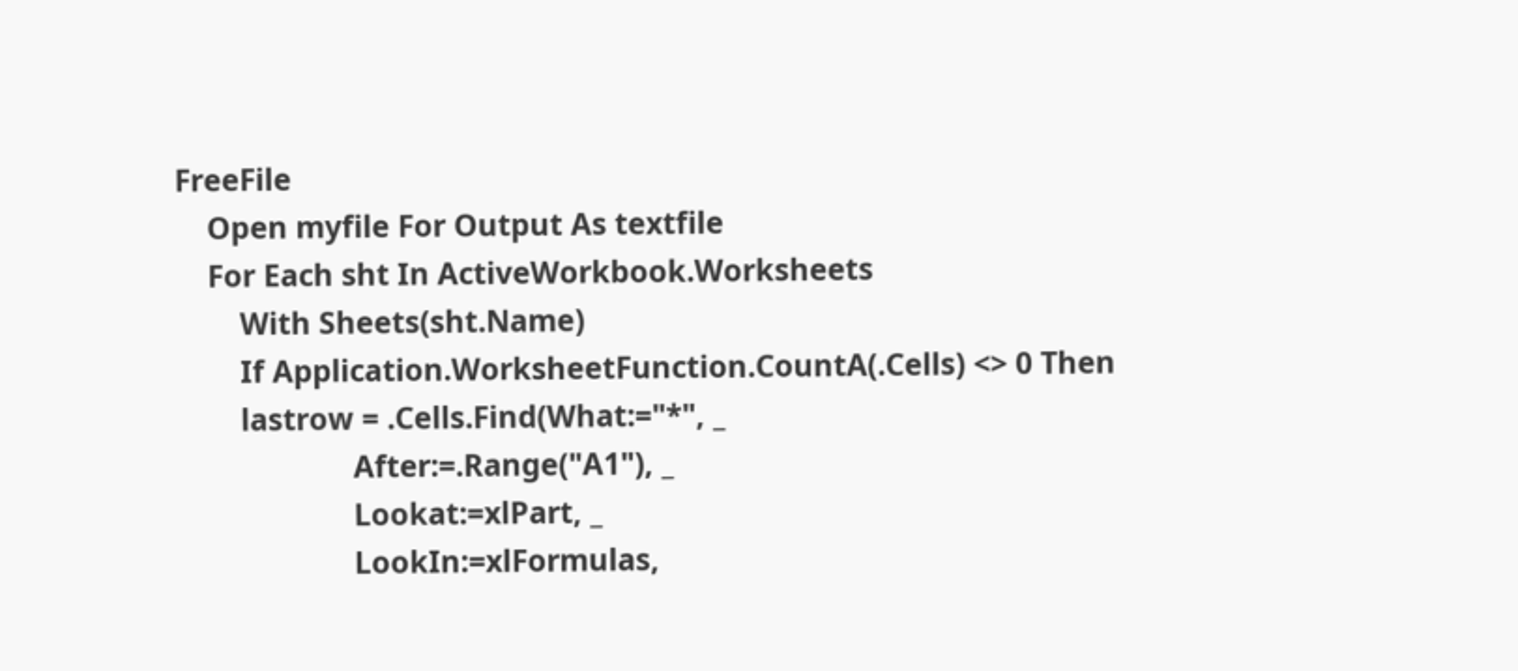FreeFile
    Open myfile For Output As textfile
    For Each sht In ActiveWorkbook.Worksheets
        With Sheets(sht.Name)
        If Application.WorksheetFunction.CountA(.Cells) <> 0 Then
        lastrow = .Cells.Find(What:="*", _
                      After:=.Range("A1"), _
                      Lookat:=xlPart, _
                      LookIn:=xlFormulas,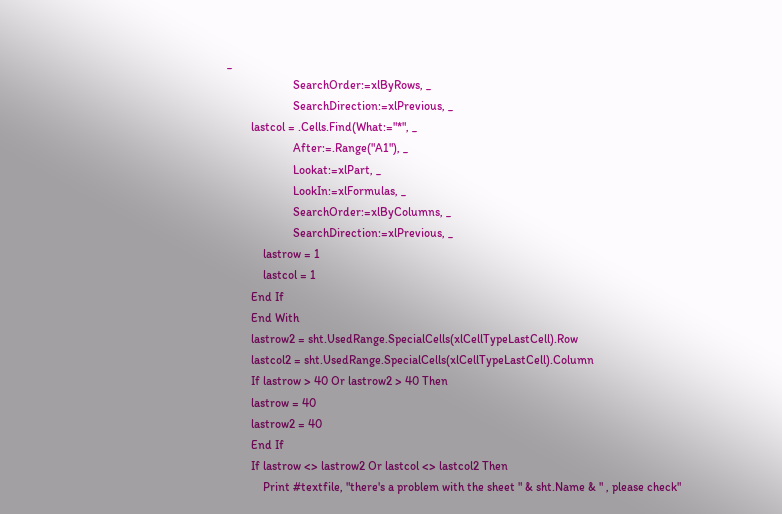_
                      SearchOrder:=xlByRows, _
                      SearchDirection:=xlPrevious, _
        lastcol = .Cells.Find(What:="*", _
                      After:=.Range("A1"), _
                      Lookat:=xlPart, _
                      LookIn:=xlFormulas, _
                      SearchOrder:=xlByColumns, _
                      SearchDirection:=xlPrevious, _
            lastrow = 1
            lastcol = 1
        End If
        End With
        lastrow2 = sht.UsedRange.SpecialCells(xlCellTypeLastCell).Row
        lastcol2 = sht.UsedRange.SpecialCells(xlCellTypeLastCell).Column
        If lastrow > 40 Or lastrow2 > 40 Then
        lastrow = 40
        lastrow2 = 40
        End If
        If lastrow <> lastrow2 Or lastcol <> lastcol2 Then
            Print #textfile, "there's a problem with the sheet " & sht.Name & " , please check"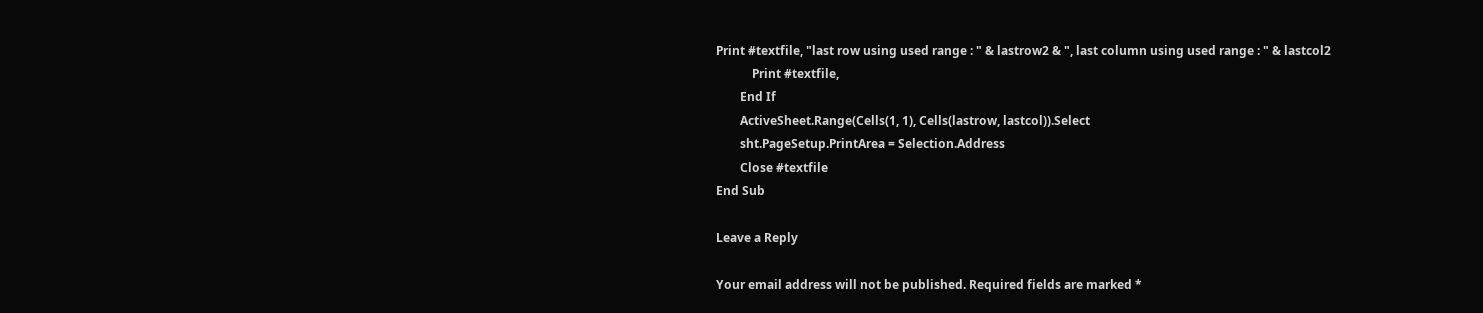Print #textfile, "last row using used range : " & lastrow2 & ", last column using used range : " & lastcol2
            Print #textfile,
        End If
        ActiveSheet.Range(Cells(1, 1), Cells(lastrow, lastcol)).Select
        sht.PageSetup.PrintArea = Selection.Address
        Close #textfile
End Sub

Leave a Reply

Your email address will not be published. Required fields are marked *